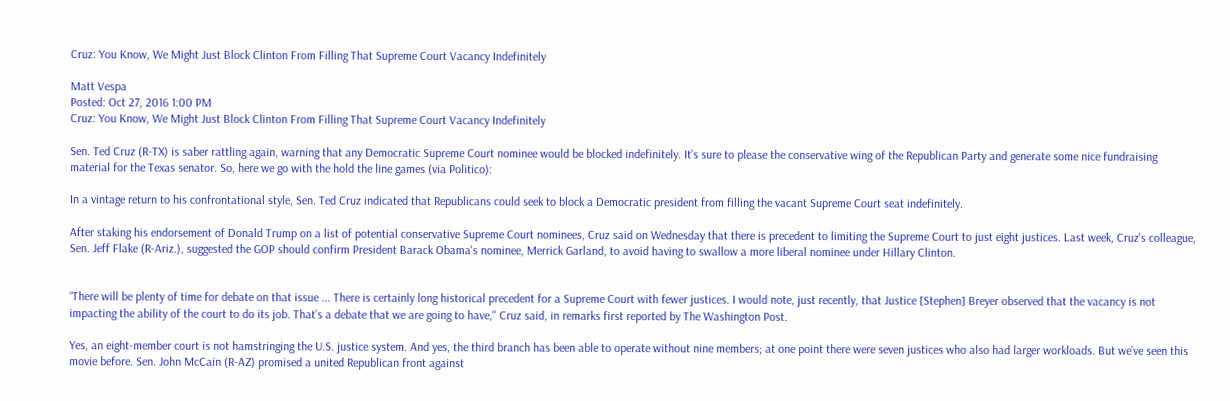Cruz: You Know, We Might Just Block Clinton From Filling That Supreme Court Vacancy Indefinitely

Matt Vespa
Posted: Oct 27, 2016 1:00 PM
Cruz: You Know, We Might Just Block Clinton From Filling That Supreme Court Vacancy Indefinitely

Sen. Ted Cruz (R-TX) is saber rattling again, warning that any Democratic Supreme Court nominee would be blocked indefinitely. It’s sure to please the conservative wing of the Republican Party and generate some nice fundraising material for the Texas senator. So, here we go with the hold the line games (via Politico):

In a vintage return to his confrontational style, Sen. Ted Cruz indicated that Republicans could seek to block a Democratic president from filling the vacant Supreme Court seat indefinitely.

After staking his endorsement of Donald Trump on a list of potential conservative Supreme Court nominees, Cruz said on Wednesday that there is precedent to limiting the Supreme Court to just eight justices. Last week, Cruz's colleague, Sen. Jeff Flake (R-Ariz.), suggested the GOP should confirm President Barack Obama's nominee, Merrick Garland, to avoid having to swallow a more liberal nominee under Hillary Clinton.


“There will be plenty of time for debate on that issue ... There is certainly long historical precedent for a Supreme Court with fewer justices. I would note, just recently, that Justice [Stephen] Breyer observed that the vacancy is not impacting the ability of the court to do its job. That’s a debate that we are going to have," Cruz said, in remarks first reported by The Washington Post.

Yes, an eight-member court is not hamstringing the U.S. justice system. And yes, the third branch has been able to operate without nine members; at one point there were seven justices who also had larger workloads. But we’ve seen this movie before. Sen. John McCain (R-AZ) promised a united Republican front against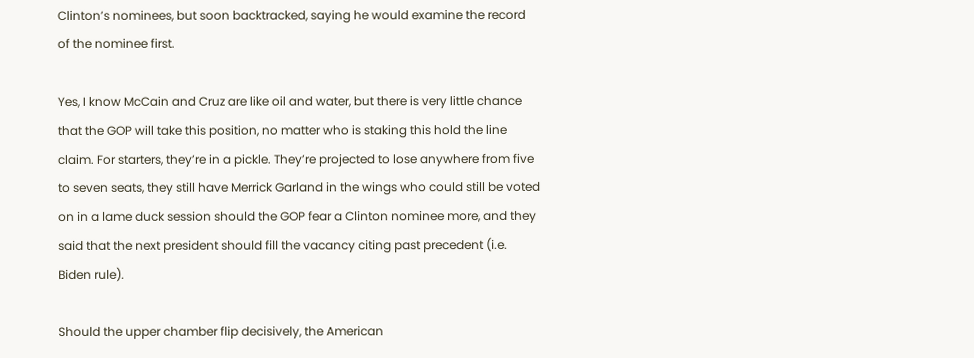Clinton’s nominees, but soon backtracked, saying he would examine the record of the nominee first.

Yes, I know McCain and Cruz are like oil and water, but there is very little chance that the GOP will take this position, no matter who is staking this hold the line claim. For starters, they’re in a pickle. They’re projected to lose anywhere from five to seven seats, they still have Merrick Garland in the wings who could still be voted on in a lame duck session should the GOP fear a Clinton nominee more, and they said that the next president should fill the vacancy citing past precedent (i.e. Biden rule).

Should the upper chamber flip decisively, the American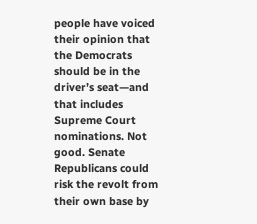people have voiced their opinion that the Democrats should be in the driver’s seat—and that includes Supreme Court nominations. Not good. Senate Republicans could risk the revolt from their own base by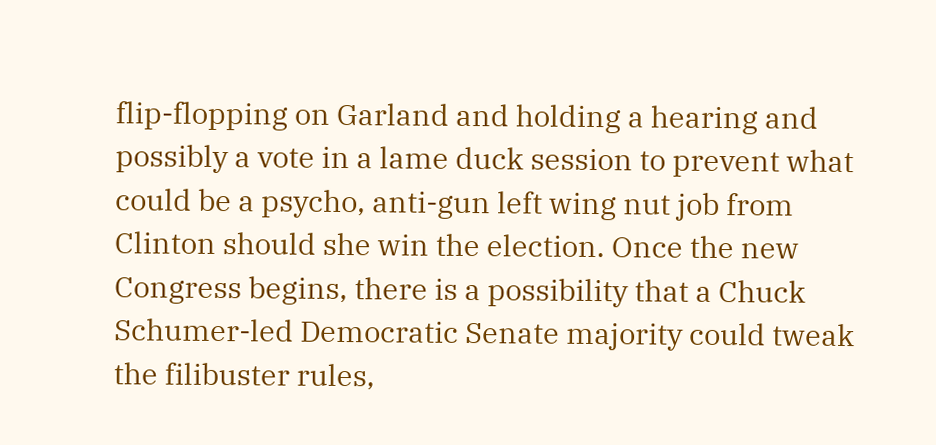flip-flopping on Garland and holding a hearing and possibly a vote in a lame duck session to prevent what could be a psycho, anti-gun left wing nut job from Clinton should she win the election. Once the new Congress begins, there is a possibility that a Chuck Schumer-led Democratic Senate majority could tweak the filibuster rules,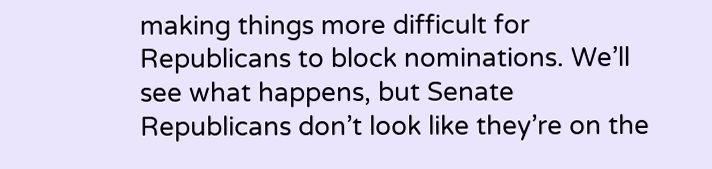making things more difficult for Republicans to block nominations. We’ll see what happens, but Senate Republicans don’t look like they’re on the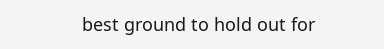best ground to hold out for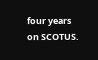four years on SCOTUS.